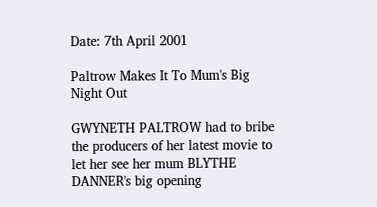Date: 7th April 2001

Paltrow Makes It To Mum's Big Night Out

GWYNETH PALTROW had to bribe the producers of her latest movie to let her see her mum BLYTHE DANNER's big opening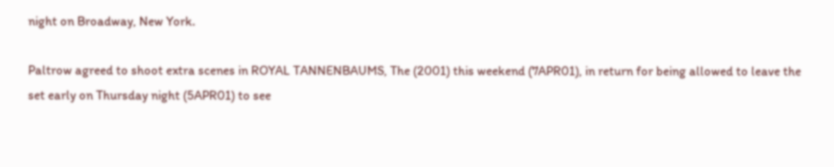night on Broadway, New York.

Paltrow agreed to shoot extra scenes in ROYAL TANNENBAUMS, The (2001) this weekend (7APR01), in return for being allowed to leave the set early on Thursday night (5APR01) to see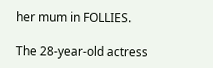her mum in FOLLIES.

The 28-year-old actress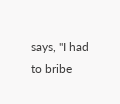says, "I had to bribe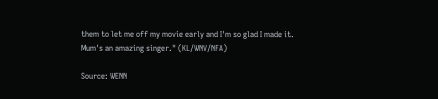them to let me off my movie early and I'm so glad I made it. Mum's an amazing singer." (KL/WNV/NFA)

Source: WENN